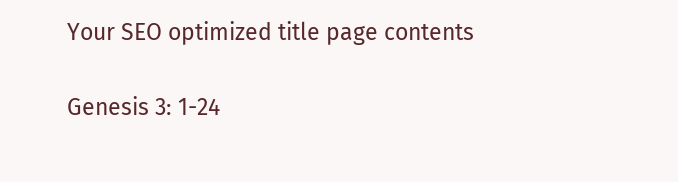Your SEO optimized title page contents

Genesis 3: 1-24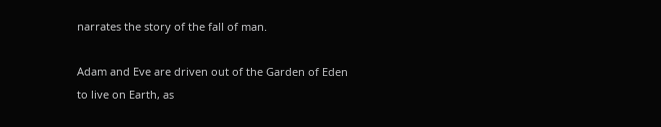narrates the story of the fall of man.

Adam and Eve are driven out of the Garden of Eden to live on Earth, as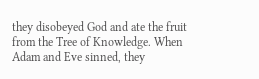they disobeyed God and ate the fruit from the Tree of Knowledge. When Adam and Eve sinned, they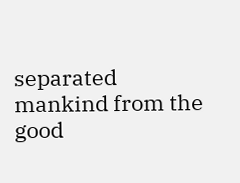separated mankind from the good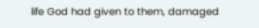life God had given to them, damaged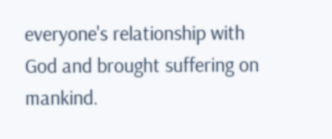everyone's relationship with God and brought suffering on mankind.